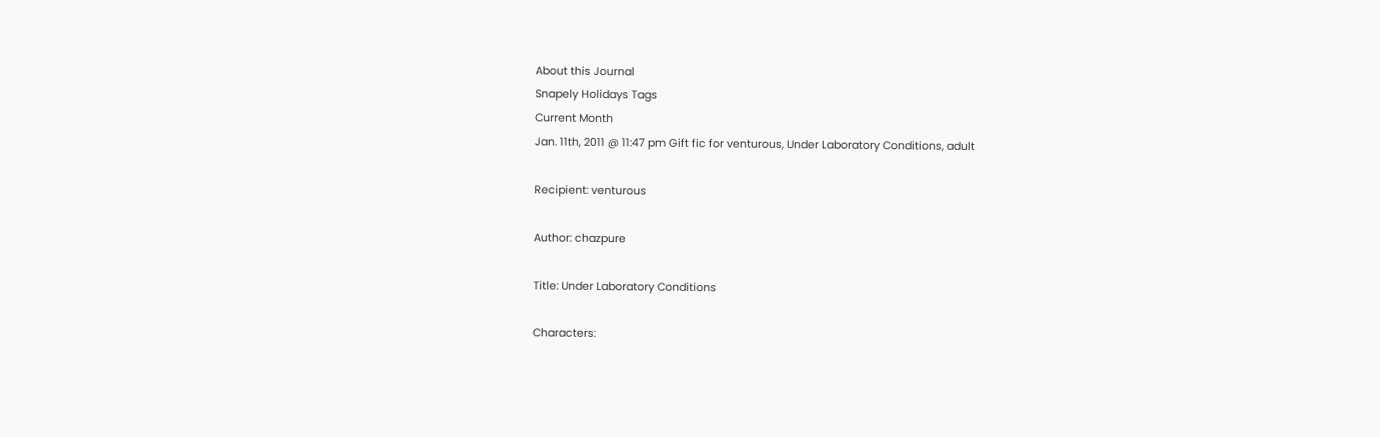About this Journal
Snapely Holidays Tags
Current Month
Jan. 11th, 2011 @ 11:47 pm Gift fic for venturous, Under Laboratory Conditions, adult

Recipient: venturous

Author: chazpure

Title: Under Laboratory Conditions

Characters: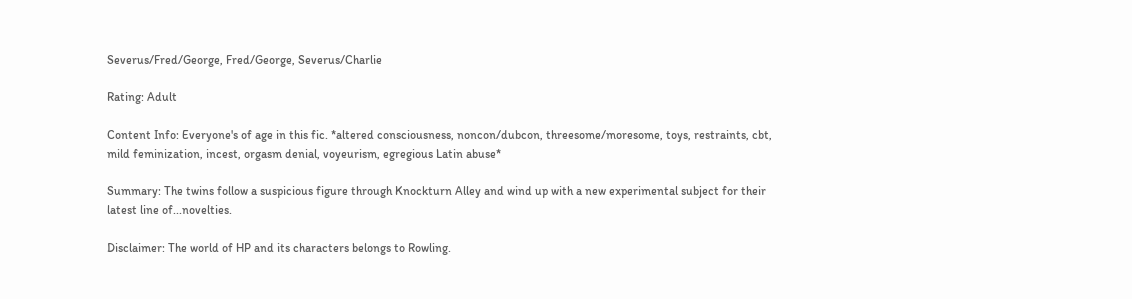Severus/Fred/George, Fred/George, Severus/Charlie

Rating: Adult

Content Info: Everyone's of age in this fic. *altered consciousness, noncon/dubcon, threesome/moresome, toys, restraints, cbt, mild feminization, incest, orgasm denial, voyeurism, egregious Latin abuse*

Summary: The twins follow a suspicious figure through Knockturn Alley and wind up with a new experimental subject for their latest line of...novelties.

Disclaimer: The world of HP and its characters belongs to Rowling.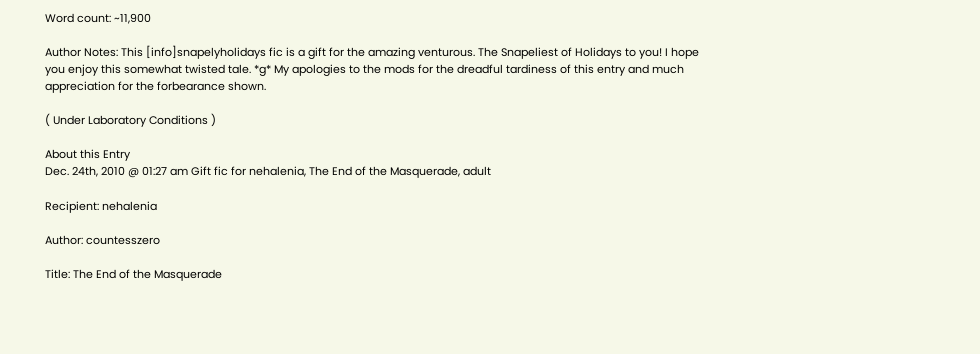Word count: ~11,900

Author Notes: This [info]snapelyholidays fic is a gift for the amazing venturous. The Snapeliest of Holidays to you! I hope you enjoy this somewhat twisted tale. *g* My apologies to the mods for the dreadful tardiness of this entry and much appreciation for the forbearance shown.

( Under Laboratory Conditions )

About this Entry
Dec. 24th, 2010 @ 01:27 am Gift fic for nehalenia, The End of the Masquerade, adult

Recipient: nehalenia

Author: countesszero

Title: The End of the Masquerade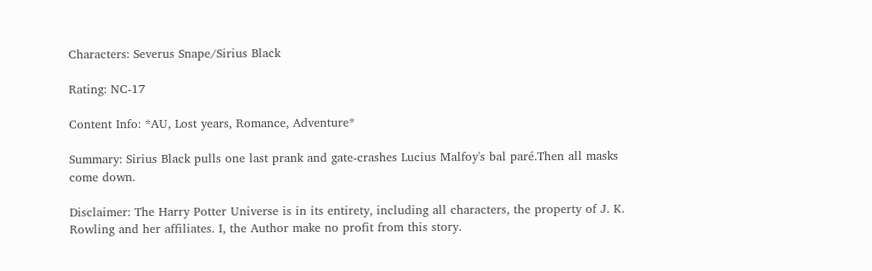Characters: Severus Snape/Sirius Black

Rating: NC-17

Content Info: *AU, Lost years, Romance, Adventure*

Summary: Sirius Black pulls one last prank and gate-crashes Lucius Malfoy's bal paré.Then all masks come down.

Disclaimer: The Harry Potter Universe is in its entirety, including all characters, the property of J. K. Rowling and her affiliates. I, the Author make no profit from this story.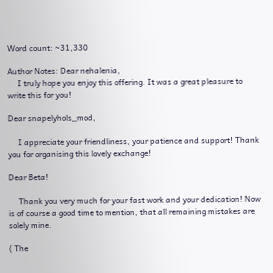Word count: ~31,330

Author Notes: Dear nehalenia,
     I truly hope you enjoy this offering. It was a great pleasure to write this for you!

Dear snapelyhols_mod,

     I appreciate your friendliness, your patience and support! Thank you for organising this lovely exchange!

Dear Beta!

     Thank you very much for your fast work and your dedication! Now is of course a good time to mention, that all remaining mistakes are solely mine.

( The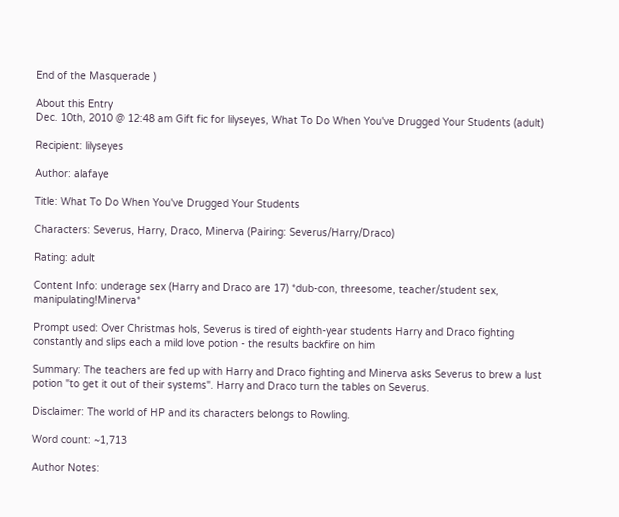End of the Masquerade )

About this Entry
Dec. 10th, 2010 @ 12:48 am Gift fic for lilyseyes, What To Do When You've Drugged Your Students (adult)

Recipient: lilyseyes

Author: alafaye

Title: What To Do When You've Drugged Your Students

Characters: Severus, Harry, Draco, Minerva (Pairing: Severus/Harry/Draco)

Rating: adult

Content Info: underage sex (Harry and Draco are 17) *dub-con, threesome, teacher/student sex, manipulating!Minerva*

Prompt used: Over Christmas hols, Severus is tired of eighth-year students Harry and Draco fighting constantly and slips each a mild love potion - the results backfire on him

Summary: The teachers are fed up with Harry and Draco fighting and Minerva asks Severus to brew a lust potion "to get it out of their systems". Harry and Draco turn the tables on Severus.

Disclaimer: The world of HP and its characters belongs to Rowling.

Word count: ~1,713

Author Notes: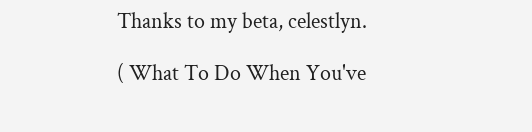Thanks to my beta, celestlyn.

( What To Do When You've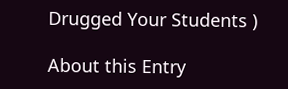Drugged Your Students )

About this Entry